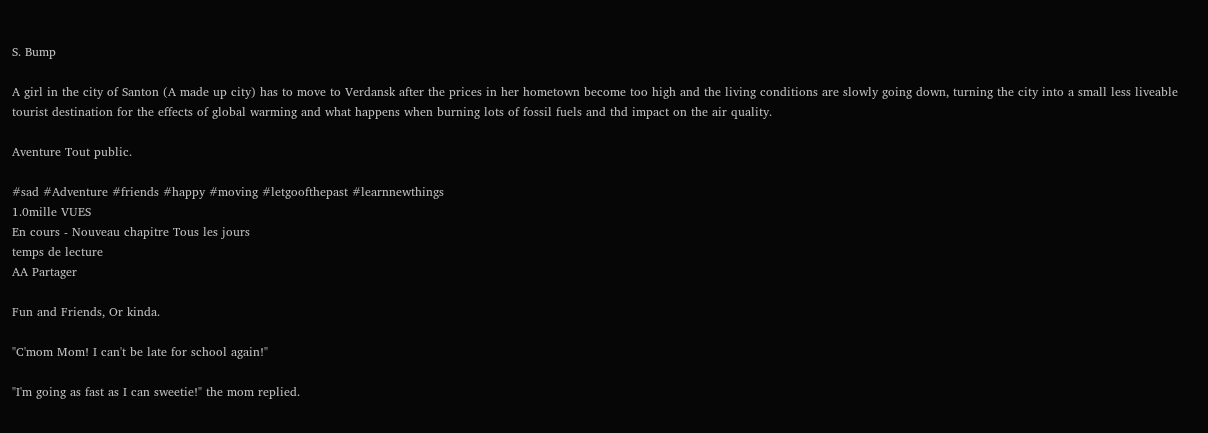S. Bump

A girl in the city of Santon (A made up city) has to move to Verdansk after the prices in her hometown become too high and the living conditions are slowly going down, turning the city into a small less liveable tourist destination for the effects of global warming and what happens when burning lots of fossil fuels and thd impact on the air quality.

Aventure Tout public.

#sad #Adventure #friends #happy #moving #letgoofthepast #learnnewthings
1.0mille VUES
En cours - Nouveau chapitre Tous les jours
temps de lecture
AA Partager

Fun and Friends, Or kinda.

"C'mom Mom! I can't be late for school again!"

"I'm going as fast as I can sweetie!" the mom replied.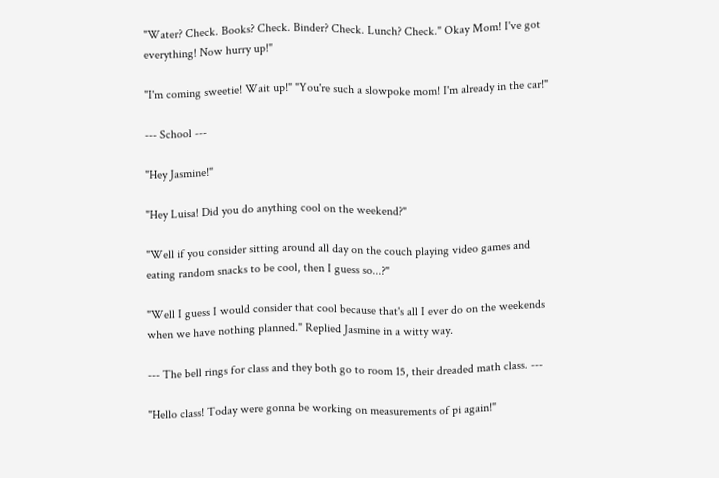"Water? Check. Books? Check. Binder? Check. Lunch? Check." Okay Mom! I've got everything! Now hurry up!"

"I'm coming sweetie! Wait up!" "You're such a slowpoke mom! I'm already in the car!"

--- School ---

"Hey Jasmine!"

"Hey Luisa! Did you do anything cool on the weekend?"

"Well if you consider sitting around all day on the couch playing video games and eating random snacks to be cool, then I guess so...?"

"Well I guess I would consider that cool because that's all I ever do on the weekends when we have nothing planned." Replied Jasmine in a witty way.

--- The bell rings for class and they both go to room 15, their dreaded math class. ---

"Hello class! Today were gonna be working on measurements of pi again!"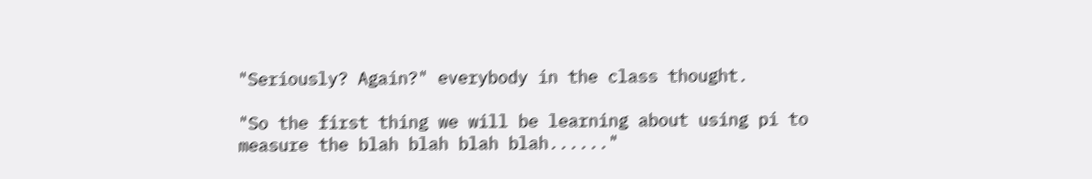"Seriously? Again?" everybody in the class thought.

"So the first thing we will be learning about using pi to measure the blah blah blah blah......"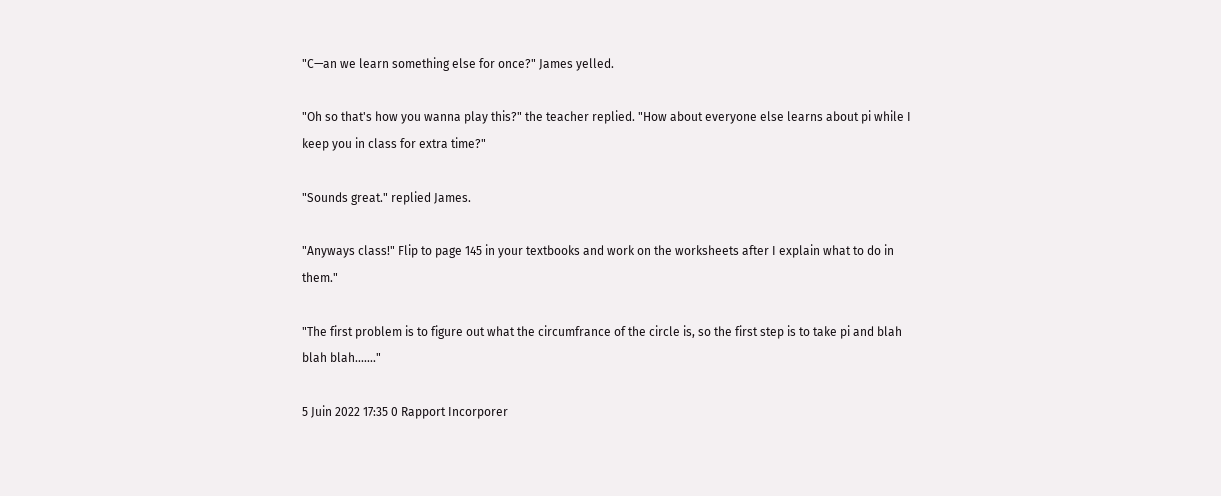"C—an we learn something else for once?" James yelled.

"Oh so that's how you wanna play this?" the teacher replied. "How about everyone else learns about pi while I keep you in class for extra time?"

"Sounds great." replied James.

"Anyways class!" Flip to page 145 in your textbooks and work on the worksheets after I explain what to do in them."

"The first problem is to figure out what the circumfrance of the circle is, so the first step is to take pi and blah blah blah......."

5 Juin 2022 17:35 0 Rapport Incorporer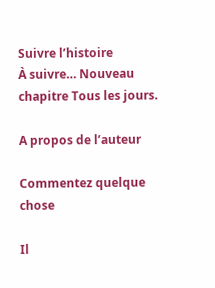Suivre l’histoire
À suivre… Nouveau chapitre Tous les jours.

A propos de l’auteur

Commentez quelque chose

Il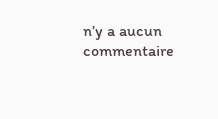n’y a aucun commentaire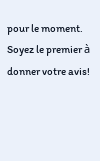pour le moment. Soyez le premier à donner votre avis!